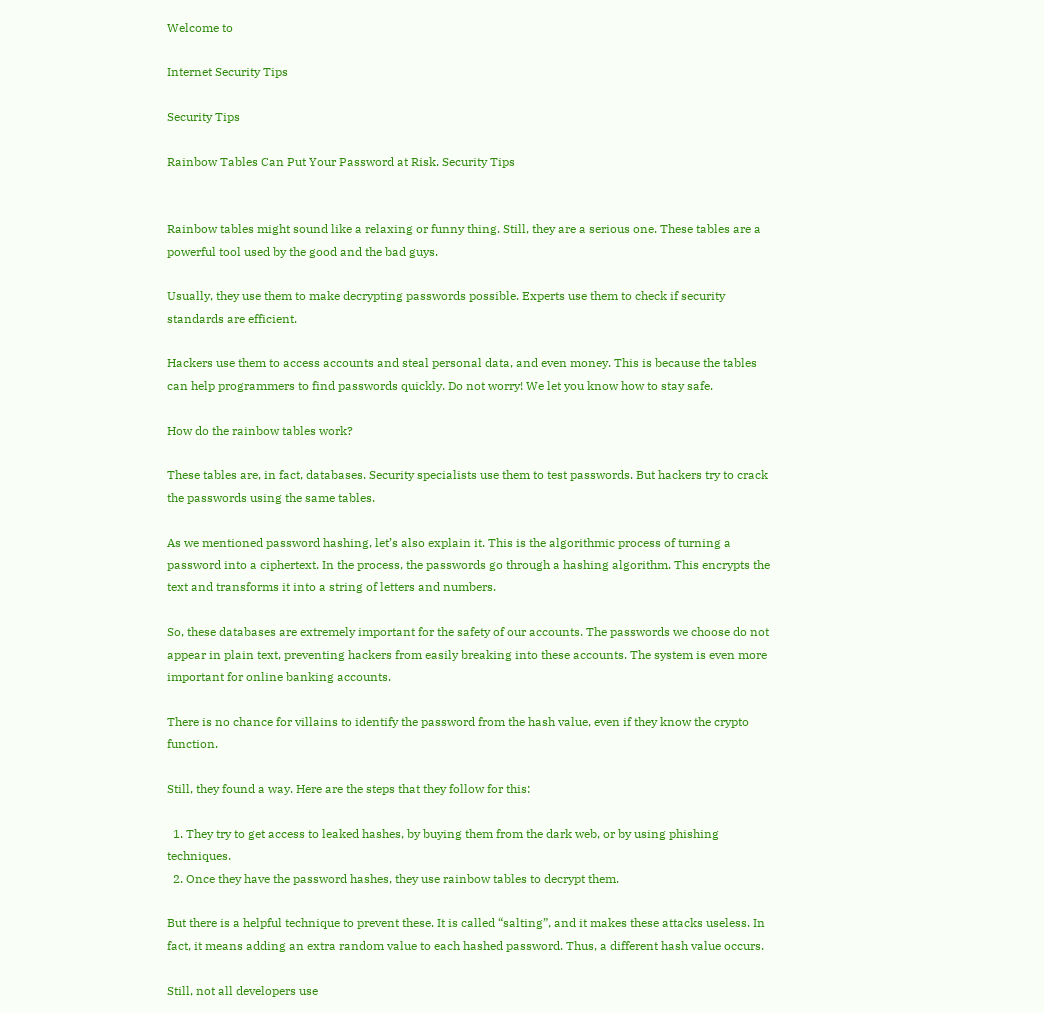Welcome to

Internet Security Tips

Security Tips

Rainbow Tables Can Put Your Password at Risk. Security Tips


Rainbow tables might sound like a relaxing or funny thing. Still, they are a serious one. These tables are a powerful tool used by the good and the bad guys.

Usually, they use them to make decrypting passwords possible. Experts use them to check if security standards are efficient.

Hackers use them to access accounts and steal personal data, and even money. This is because the tables can help programmers to find passwords quickly. Do not worry! We let you know how to stay safe.

How do the rainbow tables work?

These tables are, in fact, databases. Security specialists use them to test passwords. But hackers try to crack the passwords using the same tables.

As we mentioned password hashing, let’s also explain it. This is the algorithmic process of turning a password into a ciphertext. In the process, the passwords go through a hashing algorithm. This encrypts the text and transforms it into a string of letters and numbers.

So, these databases are extremely important for the safety of our accounts. The passwords we choose do not appear in plain text, preventing hackers from easily breaking into these accounts. The system is even more important for online banking accounts.

There is no chance for villains to identify the password from the hash value, even if they know the crypto function.

Still, they found a way. Here are the steps that they follow for this:

  1. They try to get access to leaked hashes, by buying them from the dark web, or by using phishing techniques.
  2. Once they have the password hashes, they use rainbow tables to decrypt them.

But there is a helpful technique to prevent these. It is called “salting”, and it makes these attacks useless. In fact, it means adding an extra random value to each hashed password. Thus, a different hash value occurs.

Still, not all developers use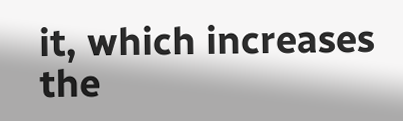it, which increases the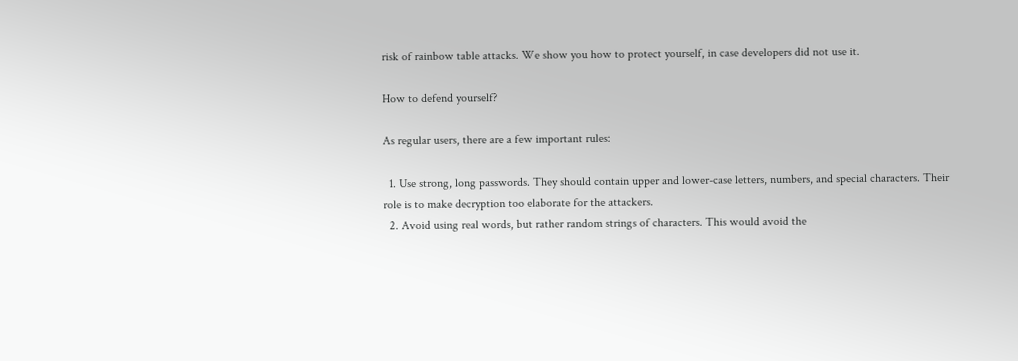risk of rainbow table attacks. We show you how to protect yourself, in case developers did not use it.

How to defend yourself?

As regular users, there are a few important rules:

  1. Use strong, long passwords. They should contain upper and lower-case letters, numbers, and special characters. Their role is to make decryption too elaborate for the attackers.
  2. Avoid using real words, but rather random strings of characters. This would avoid the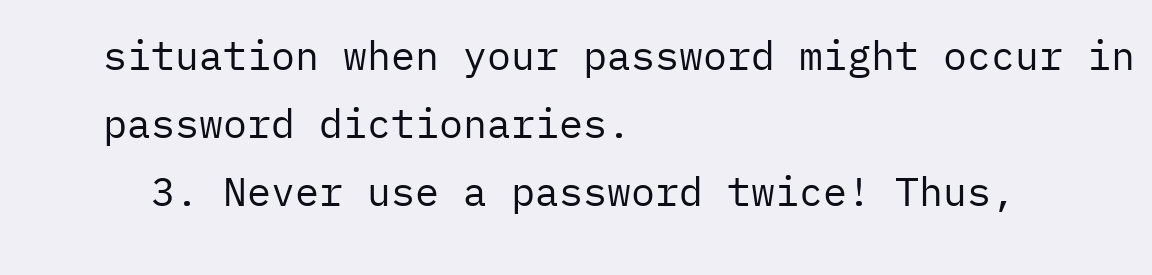situation when your password might occur in password dictionaries.
  3. Never use a password twice! Thus,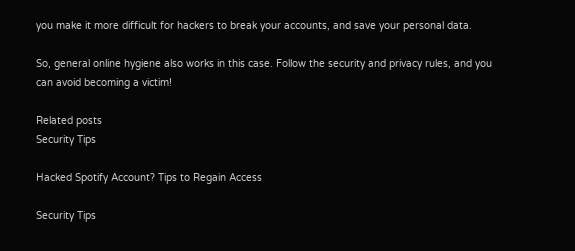you make it more difficult for hackers to break your accounts, and save your personal data.

So, general online hygiene also works in this case. Follow the security and privacy rules, and you can avoid becoming a victim!

Related posts
Security Tips

Hacked Spotify Account? Tips to Regain Access

Security Tips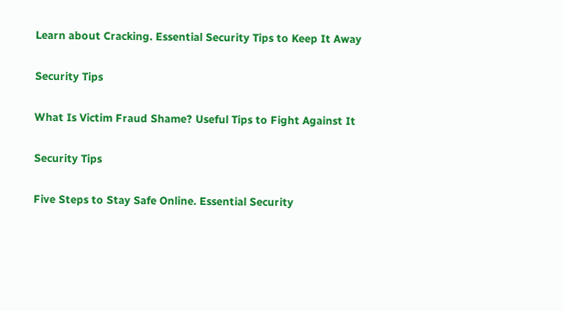Learn about Cracking. Essential Security Tips to Keep It Away

Security Tips

What Is Victim Fraud Shame? Useful Tips to Fight Against It

Security Tips

Five Steps to Stay Safe Online. Essential Security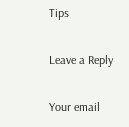Tips

Leave a Reply

Your email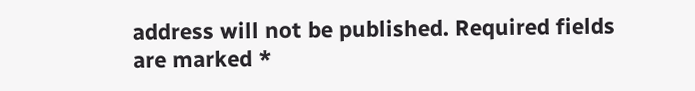address will not be published. Required fields are marked *